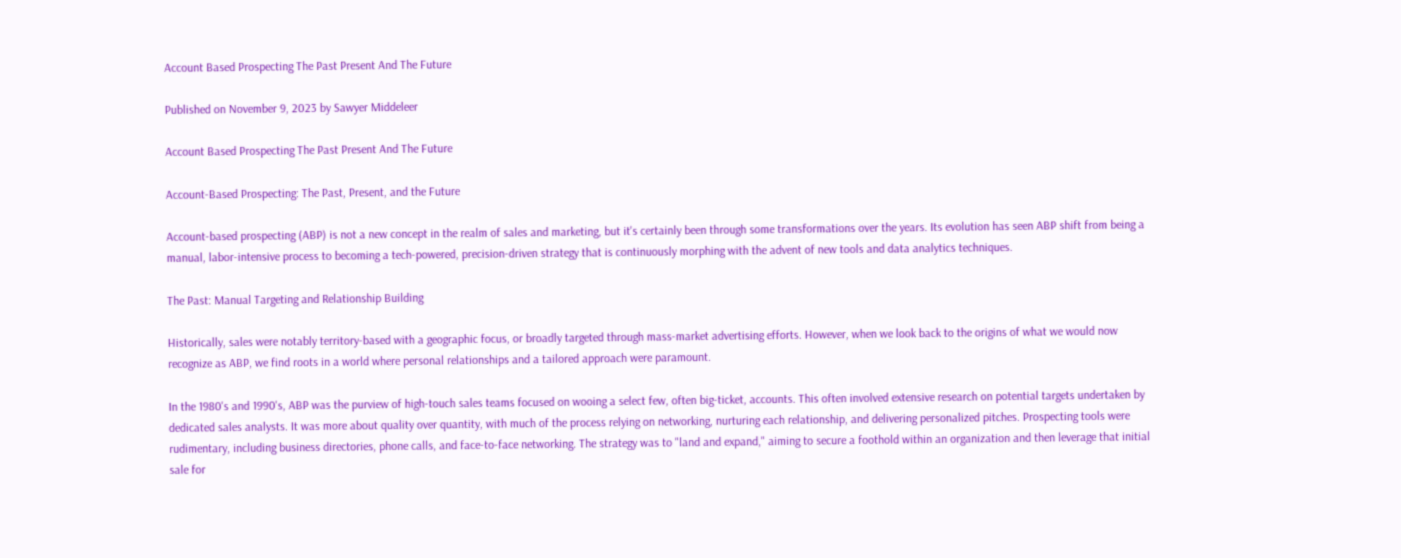Account Based Prospecting The Past Present And The Future

Published on November 9, 2023 by Sawyer Middeleer

Account Based Prospecting The Past Present And The Future

Account-Based Prospecting: The Past, Present, and the Future

Account-based prospecting (ABP) is not a new concept in the realm of sales and marketing, but it's certainly been through some transformations over the years. Its evolution has seen ABP shift from being a manual, labor-intensive process to becoming a tech-powered, precision-driven strategy that is continuously morphing with the advent of new tools and data analytics techniques.

The Past: Manual Targeting and Relationship Building

Historically, sales were notably territory-based with a geographic focus, or broadly targeted through mass-market advertising efforts. However, when we look back to the origins of what we would now recognize as ABP, we find roots in a world where personal relationships and a tailored approach were paramount.

In the 1980's and 1990's, ABP was the purview of high-touch sales teams focused on wooing a select few, often big-ticket, accounts. This often involved extensive research on potential targets undertaken by dedicated sales analysts. It was more about quality over quantity, with much of the process relying on networking, nurturing each relationship, and delivering personalized pitches. Prospecting tools were rudimentary, including business directories, phone calls, and face-to-face networking. The strategy was to "land and expand," aiming to secure a foothold within an organization and then leverage that initial sale for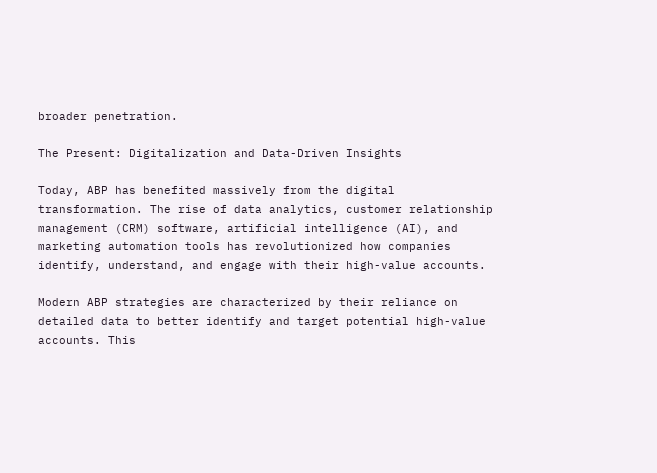broader penetration.

The Present: Digitalization and Data-Driven Insights

Today, ABP has benefited massively from the digital transformation. The rise of data analytics, customer relationship management (CRM) software, artificial intelligence (AI), and marketing automation tools has revolutionized how companies identify, understand, and engage with their high-value accounts.

Modern ABP strategies are characterized by their reliance on detailed data to better identify and target potential high-value accounts. This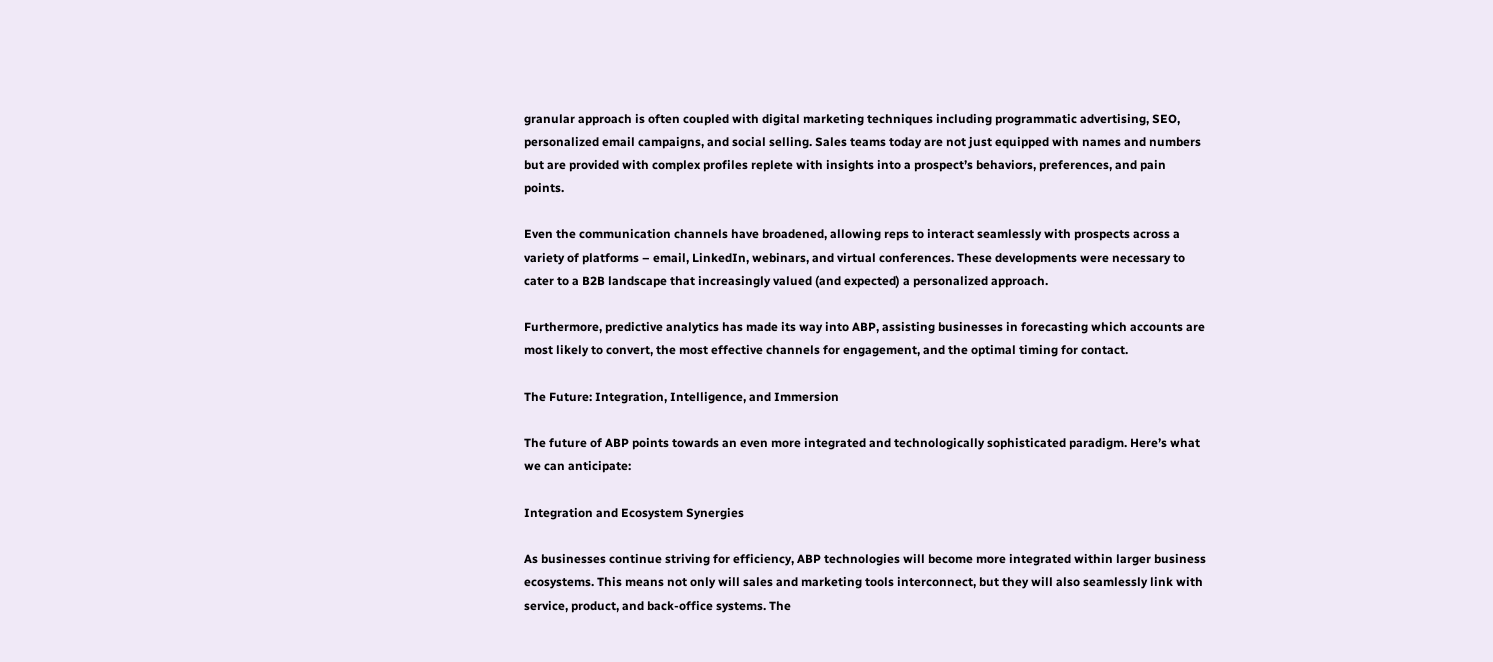granular approach is often coupled with digital marketing techniques including programmatic advertising, SEO, personalized email campaigns, and social selling. Sales teams today are not just equipped with names and numbers but are provided with complex profiles replete with insights into a prospect’s behaviors, preferences, and pain points.

Even the communication channels have broadened, allowing reps to interact seamlessly with prospects across a variety of platforms – email, LinkedIn, webinars, and virtual conferences. These developments were necessary to cater to a B2B landscape that increasingly valued (and expected) a personalized approach.

Furthermore, predictive analytics has made its way into ABP, assisting businesses in forecasting which accounts are most likely to convert, the most effective channels for engagement, and the optimal timing for contact.

The Future: Integration, Intelligence, and Immersion

The future of ABP points towards an even more integrated and technologically sophisticated paradigm. Here’s what we can anticipate:

Integration and Ecosystem Synergies

As businesses continue striving for efficiency, ABP technologies will become more integrated within larger business ecosystems. This means not only will sales and marketing tools interconnect, but they will also seamlessly link with service, product, and back-office systems. The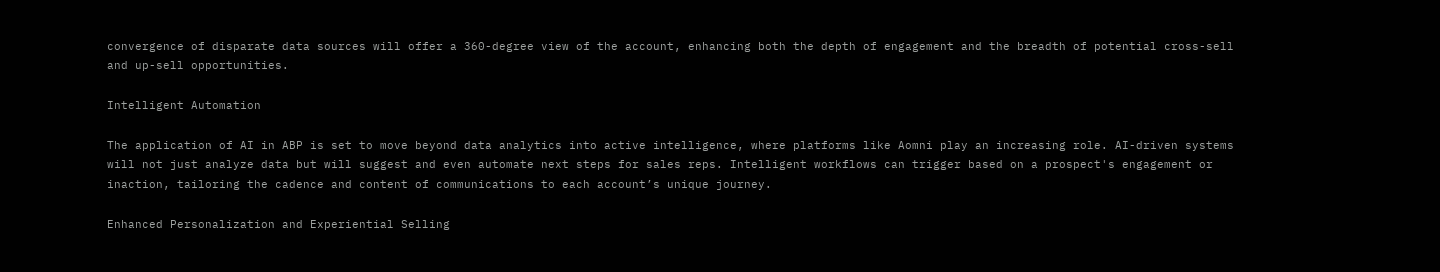convergence of disparate data sources will offer a 360-degree view of the account, enhancing both the depth of engagement and the breadth of potential cross-sell and up-sell opportunities.

Intelligent Automation

The application of AI in ABP is set to move beyond data analytics into active intelligence, where platforms like Aomni play an increasing role. AI-driven systems will not just analyze data but will suggest and even automate next steps for sales reps. Intelligent workflows can trigger based on a prospect's engagement or inaction, tailoring the cadence and content of communications to each account’s unique journey.

Enhanced Personalization and Experiential Selling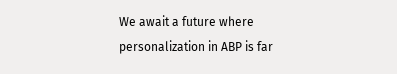We await a future where personalization in ABP is far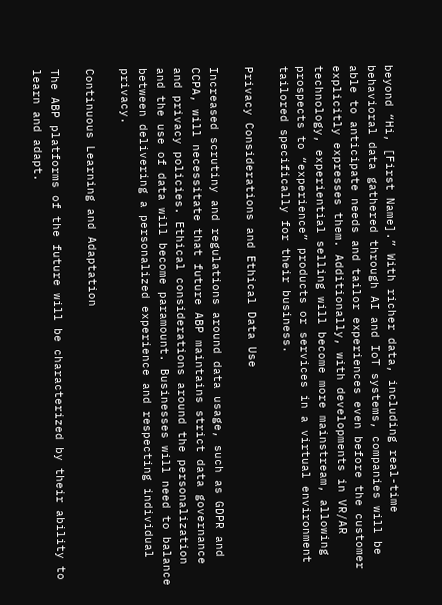beyond “Hi, [First Name].” With richer data, including real-time behavioral data gathered through AI and IoT systems, companies will be able to anticipate needs and tailor experiences even before the customer explicitly expresses them. Additionally, with developments in VR/AR technology, experiential selling will become more mainstream, allowing prospects to “experience” products or services in a virtual environment tailored specifically for their business.

Privacy Considerations and Ethical Data Use

Increased scrutiny and regulations around data usage, such as GDPR and CCPA, will necessitate that future ABP maintains strict data governance and privacy policies. Ethical considerations around the personalization and the use of data will become paramount. Businesses will need to balance between delivering a personalized experience and respecting individual privacy.

Continuous Learning and Adaptation

The ABP platforms of the future will be characterized by their ability to learn and adapt.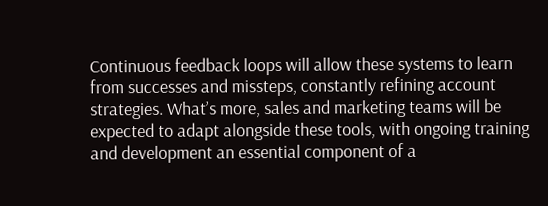Continuous feedback loops will allow these systems to learn from successes and missteps, constantly refining account strategies. What’s more, sales and marketing teams will be expected to adapt alongside these tools, with ongoing training and development an essential component of a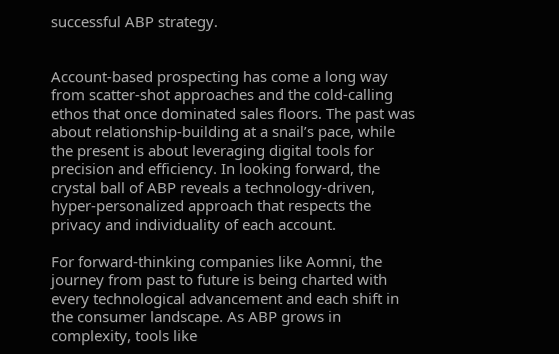successful ABP strategy.


Account-based prospecting has come a long way from scatter-shot approaches and the cold-calling ethos that once dominated sales floors. The past was about relationship-building at a snail’s pace, while the present is about leveraging digital tools for precision and efficiency. In looking forward, the crystal ball of ABP reveals a technology-driven, hyper-personalized approach that respects the privacy and individuality of each account.

For forward-thinking companies like Aomni, the journey from past to future is being charted with every technological advancement and each shift in the consumer landscape. As ABP grows in complexity, tools like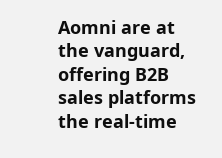Aomni are at the vanguard, offering B2B sales platforms the real-time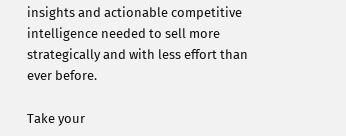insights and actionable competitive intelligence needed to sell more strategically and with less effort than ever before.

Take your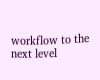workflow to the next level